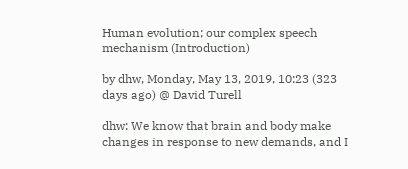Human evolution; our complex speech mechanism (Introduction)

by dhw, Monday, May 13, 2019, 10:23 (323 days ago) @ David Turell

dhw: We know that brain and body make changes in response to new demands, and I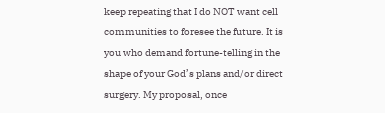keep repeating that I do NOT want cell communities to foresee the future. It is you who demand fortune-telling in the shape of your God’s plans and/or direct surgery. My proposal, once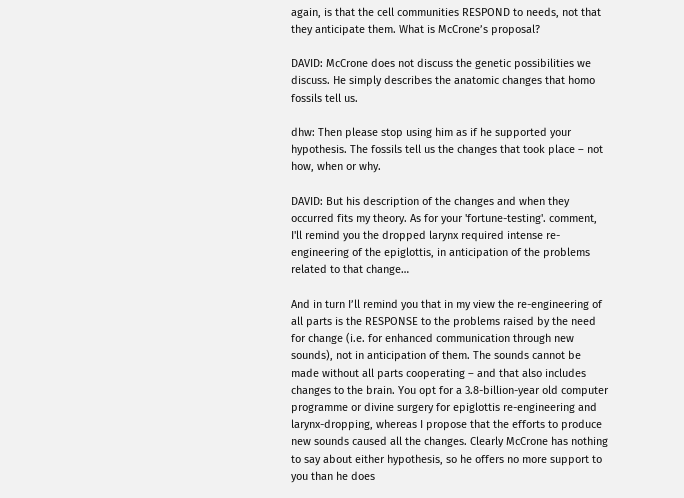again, is that the cell communities RESPOND to needs, not that they anticipate them. What is McCrone’s proposal?

DAVID: McCrone does not discuss the genetic possibilities we discuss. He simply describes the anatomic changes that homo fossils tell us.

dhw: Then please stop using him as if he supported your hypothesis. The fossils tell us the changes that took place – not how, when or why.

DAVID: But his description of the changes and when they occurred fits my theory. As for your 'fortune-testing'. comment, I'll remind you the dropped larynx required intense re-engineering of the epiglottis, in anticipation of the problems related to that change…

And in turn I’ll remind you that in my view the re-engineering of all parts is the RESPONSE to the problems raised by the need for change (i.e. for enhanced communication through new sounds), not in anticipation of them. The sounds cannot be made without all parts cooperating – and that also includes changes to the brain. You opt for a 3.8-billion-year old computer programme or divine surgery for epiglottis re-engineering and larynx-dropping, whereas I propose that the efforts to produce new sounds caused all the changes. Clearly McCrone has nothing to say about either hypothesis, so he offers no more support to you than he does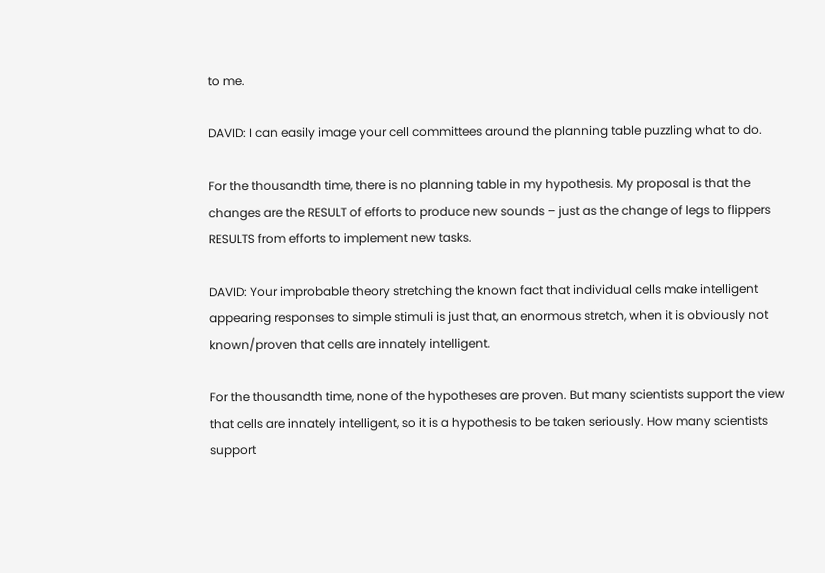to me.

DAVID: I can easily image your cell committees around the planning table puzzling what to do.

For the thousandth time, there is no planning table in my hypothesis. My proposal is that the changes are the RESULT of efforts to produce new sounds – just as the change of legs to flippers RESULTS from efforts to implement new tasks.

DAVID: Your improbable theory stretching the known fact that individual cells make intelligent appearing responses to simple stimuli is just that, an enormous stretch, when it is obviously not known/proven that cells are innately intelligent.

For the thousandth time, none of the hypotheses are proven. But many scientists support the view that cells are innately intelligent, so it is a hypothesis to be taken seriously. How many scientists support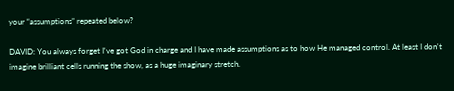your “assumptions” repeated below?

DAVID: You always forget I've got God in charge and I have made assumptions as to how He managed control. At least I don't imagine brilliant cells running the show, as a huge imaginary stretch.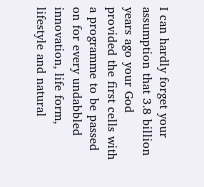I can hardly forget your assumption that 3.8 billion years ago your God provided the first cells with a programme to be passed on for every undabbled innovation, life form, lifestyle and natural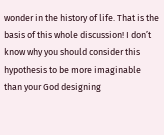wonder in the history of life. That is the basis of this whole discussion! I don’t know why you should consider this hypothesis to be more imaginable than your God designing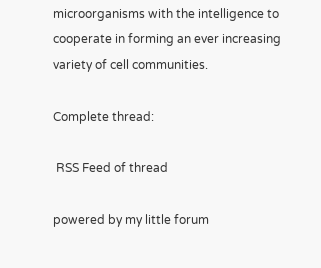microorganisms with the intelligence to cooperate in forming an ever increasing variety of cell communities.

Complete thread:

 RSS Feed of thread

powered by my little forum